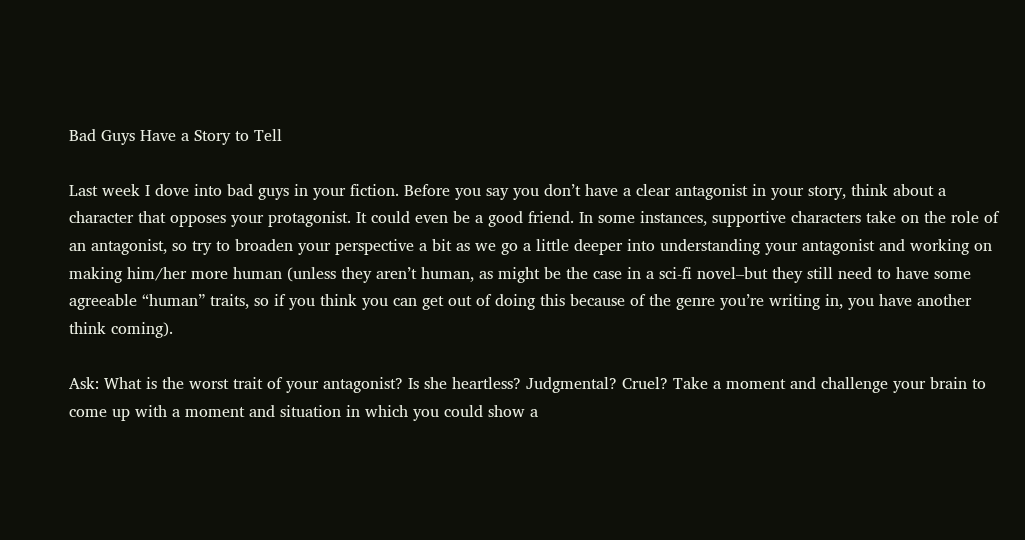Bad Guys Have a Story to Tell

Last week I dove into bad guys in your fiction. Before you say you don’t have a clear antagonist in your story, think about a character that opposes your protagonist. It could even be a good friend. In some instances, supportive characters take on the role of an antagonist, so try to broaden your perspective a bit as we go a little deeper into understanding your antagonist and working on making him/her more human (unless they aren’t human, as might be the case in a sci-fi novel–but they still need to have some agreeable “human” traits, so if you think you can get out of doing this because of the genre you’re writing in, you have another think coming).

Ask: What is the worst trait of your antagonist? Is she heartless? Judgmental? Cruel? Take a moment and challenge your brain to come up with a moment and situation in which you could show a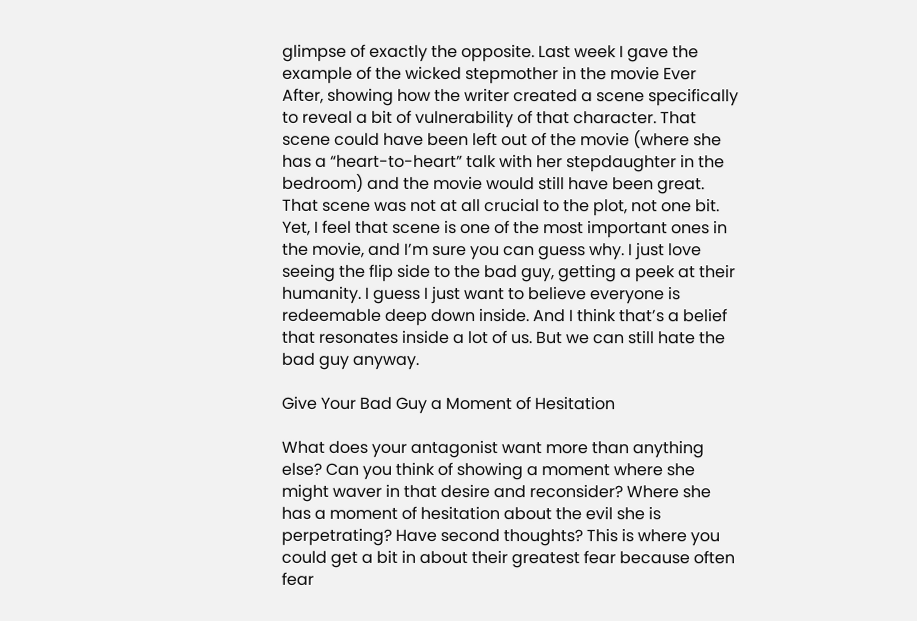glimpse of exactly the opposite. Last week I gave the example of the wicked stepmother in the movie Ever After, showing how the writer created a scene specifically to reveal a bit of vulnerability of that character. That scene could have been left out of the movie (where she has a “heart-to-heart” talk with her stepdaughter in the bedroom) and the movie would still have been great. That scene was not at all crucial to the plot, not one bit. Yet, I feel that scene is one of the most important ones in the movie, and I’m sure you can guess why. I just love seeing the flip side to the bad guy, getting a peek at their humanity. I guess I just want to believe everyone is redeemable deep down inside. And I think that’s a belief that resonates inside a lot of us. But we can still hate the bad guy anyway.

Give Your Bad Guy a Moment of Hesitation

What does your antagonist want more than anything else? Can you think of showing a moment where she might waver in that desire and reconsider? Where she has a moment of hesitation about the evil she is perpetrating? Have second thoughts? This is where you could get a bit in about their greatest fear because often fear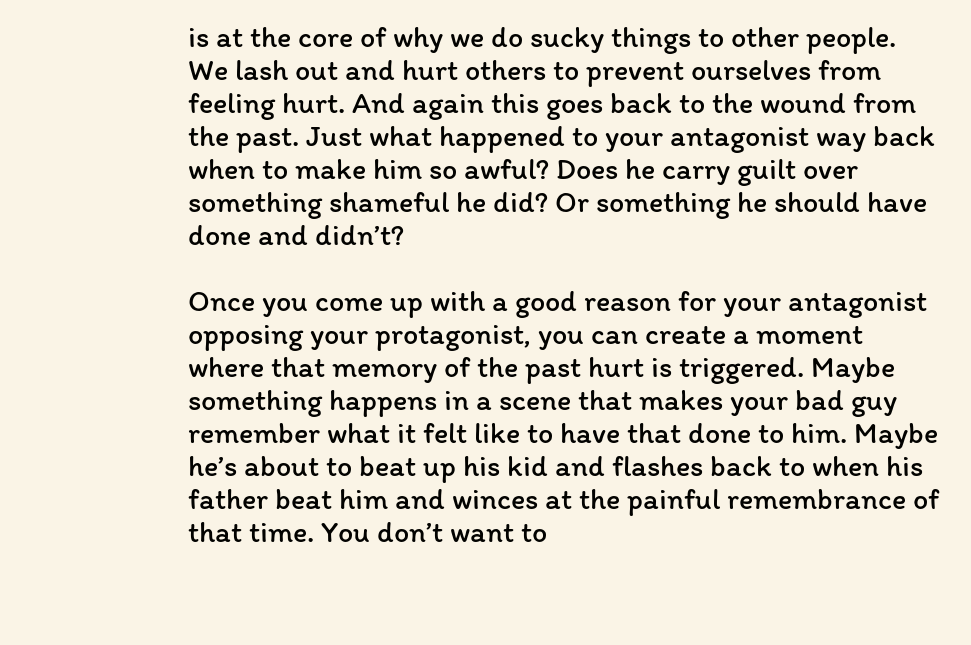is at the core of why we do sucky things to other people. We lash out and hurt others to prevent ourselves from feeling hurt. And again this goes back to the wound from the past. Just what happened to your antagonist way back when to make him so awful? Does he carry guilt over something shameful he did? Or something he should have done and didn’t?

Once you come up with a good reason for your antagonist opposing your protagonist, you can create a moment where that memory of the past hurt is triggered. Maybe something happens in a scene that makes your bad guy remember what it felt like to have that done to him. Maybe he’s about to beat up his kid and flashes back to when his father beat him and winces at the painful remembrance of that time. You don’t want to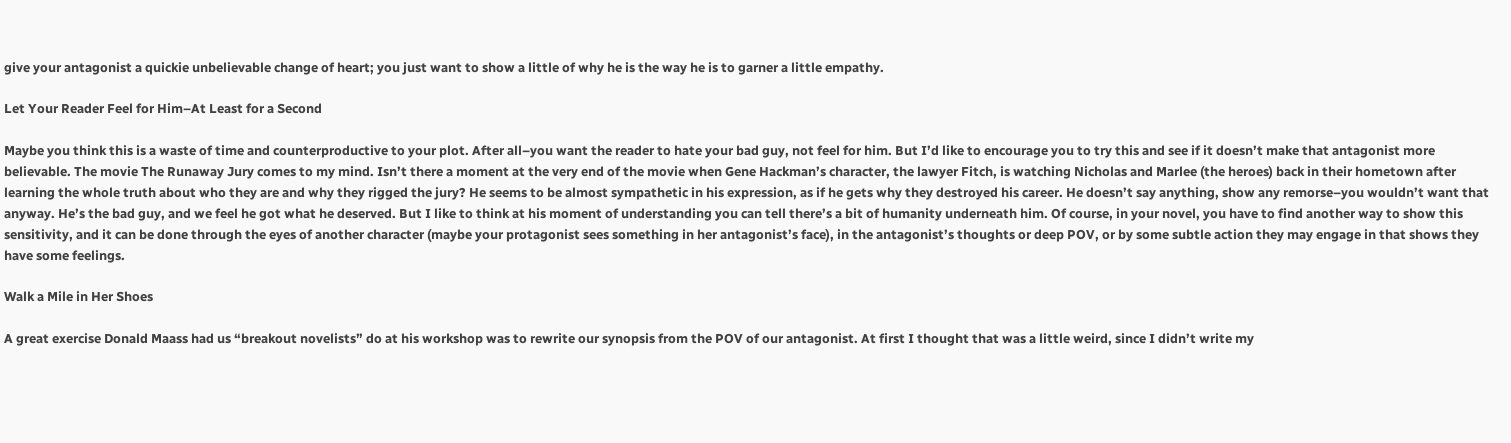give your antagonist a quickie unbelievable change of heart; you just want to show a little of why he is the way he is to garner a little empathy.

Let Your Reader Feel for Him–At Least for a Second

Maybe you think this is a waste of time and counterproductive to your plot. After all–you want the reader to hate your bad guy, not feel for him. But I’d like to encourage you to try this and see if it doesn’t make that antagonist more believable. The movie The Runaway Jury comes to my mind. Isn’t there a moment at the very end of the movie when Gene Hackman’s character, the lawyer Fitch, is watching Nicholas and Marlee (the heroes) back in their hometown after learning the whole truth about who they are and why they rigged the jury? He seems to be almost sympathetic in his expression, as if he gets why they destroyed his career. He doesn’t say anything, show any remorse–you wouldn’t want that anyway. He’s the bad guy, and we feel he got what he deserved. But I like to think at his moment of understanding you can tell there’s a bit of humanity underneath him. Of course, in your novel, you have to find another way to show this sensitivity, and it can be done through the eyes of another character (maybe your protagonist sees something in her antagonist’s face), in the antagonist’s thoughts or deep POV, or by some subtle action they may engage in that shows they have some feelings.

Walk a Mile in Her Shoes

A great exercise Donald Maass had us “breakout novelists” do at his workshop was to rewrite our synopsis from the POV of our antagonist. At first I thought that was a little weird, since I didn’t write my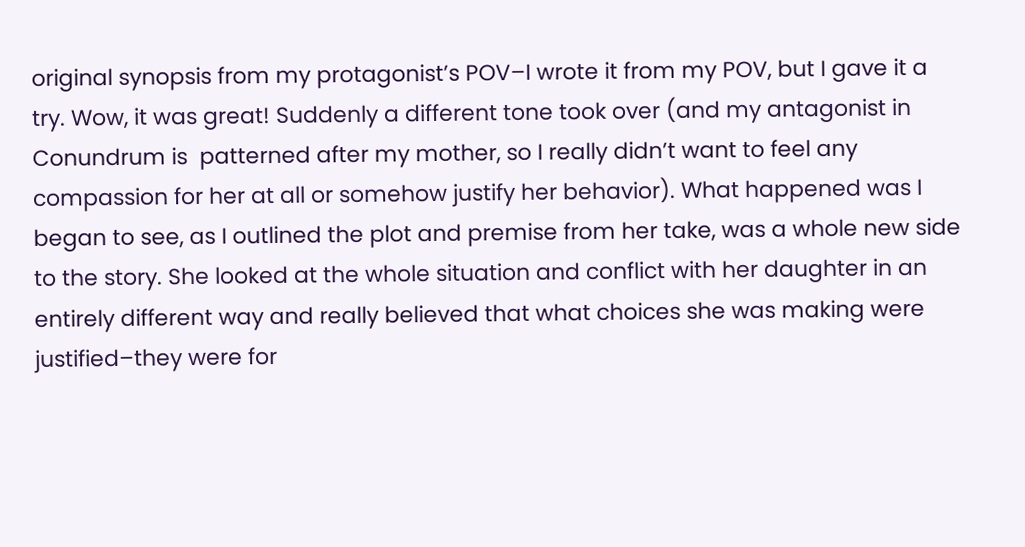original synopsis from my protagonist’s POV–I wrote it from my POV, but I gave it a try. Wow, it was great! Suddenly a different tone took over (and my antagonist in Conundrum is  patterned after my mother, so I really didn’t want to feel any compassion for her at all or somehow justify her behavior). What happened was I began to see, as I outlined the plot and premise from her take, was a whole new side to the story. She looked at the whole situation and conflict with her daughter in an entirely different way and really believed that what choices she was making were justified–they were for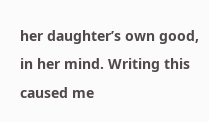her daughter’s own good, in her mind. Writing this caused me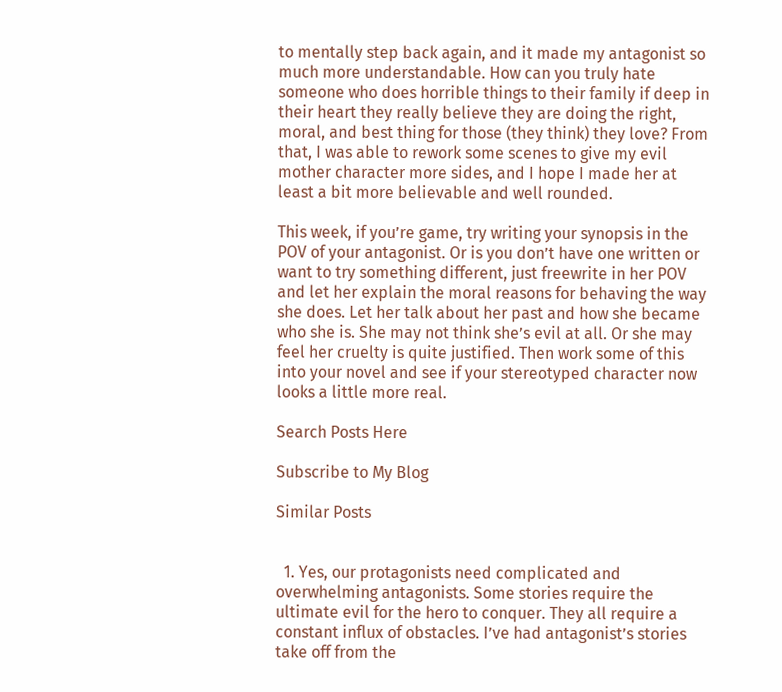to mentally step back again, and it made my antagonist so much more understandable. How can you truly hate someone who does horrible things to their family if deep in their heart they really believe they are doing the right, moral, and best thing for those (they think) they love? From that, I was able to rework some scenes to give my evil mother character more sides, and I hope I made her at least a bit more believable and well rounded.

This week, if you’re game, try writing your synopsis in the POV of your antagonist. Or is you don’t have one written or want to try something different, just freewrite in her POV and let her explain the moral reasons for behaving the way she does. Let her talk about her past and how she became who she is. She may not think she’s evil at all. Or she may feel her cruelty is quite justified. Then work some of this into your novel and see if your stereotyped character now looks a little more real.

Search Posts Here

Subscribe to My Blog

Similar Posts


  1. Yes, our protagonists need complicated and overwhelming antagonists. Some stories require the ultimate evil for the hero to conquer. They all require a constant influx of obstacles. I’ve had antagonist’s stories take off from the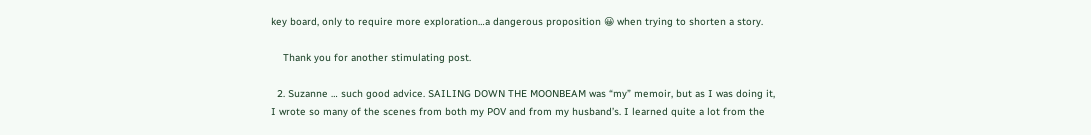key board, only to require more exploration…a dangerous proposition 😀 when trying to shorten a story.

    Thank you for another stimulating post.

  2. Suzanne … such good advice. SAILING DOWN THE MOONBEAM was “my” memoir, but as I was doing it, I wrote so many of the scenes from both my POV and from my husband’s. I learned quite a lot from the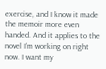exercise, and I know it made the memoir more even handed. And it applies to the novel I’m working on right now. I want my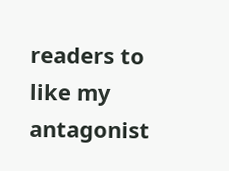readers to like my antagonist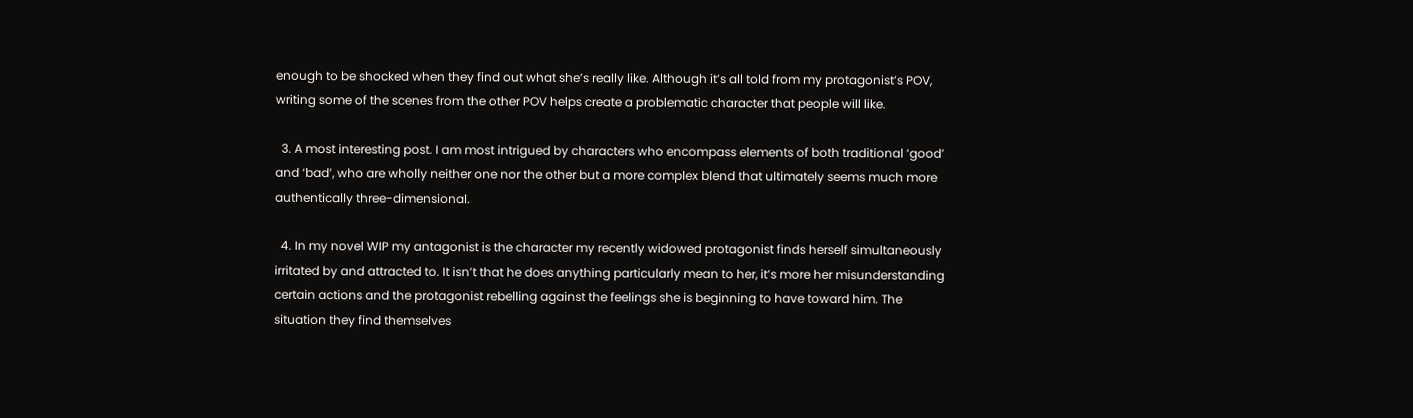enough to be shocked when they find out what she’s really like. Although it’s all told from my protagonist’s POV, writing some of the scenes from the other POV helps create a problematic character that people will like.

  3. A most interesting post. I am most intrigued by characters who encompass elements of both traditional ‘good’ and ‘bad’, who are wholly neither one nor the other but a more complex blend that ultimately seems much more authentically three-dimensional.

  4. In my novel WIP my antagonist is the character my recently widowed protagonist finds herself simultaneously irritated by and attracted to. It isn’t that he does anything particularly mean to her, it’s more her misunderstanding certain actions and the protagonist rebelling against the feelings she is beginning to have toward him. The situation they find themselves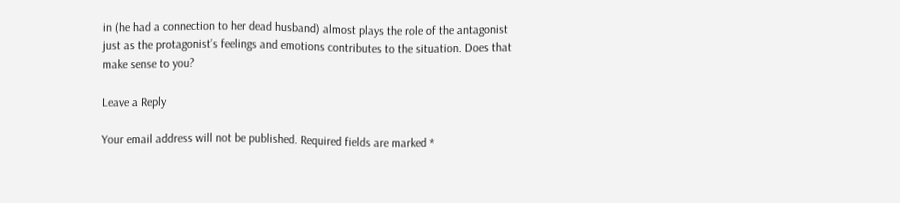in (he had a connection to her dead husband) almost plays the role of the antagonist just as the protagonist’s feelings and emotions contributes to the situation. Does that make sense to you?

Leave a Reply

Your email address will not be published. Required fields are marked *